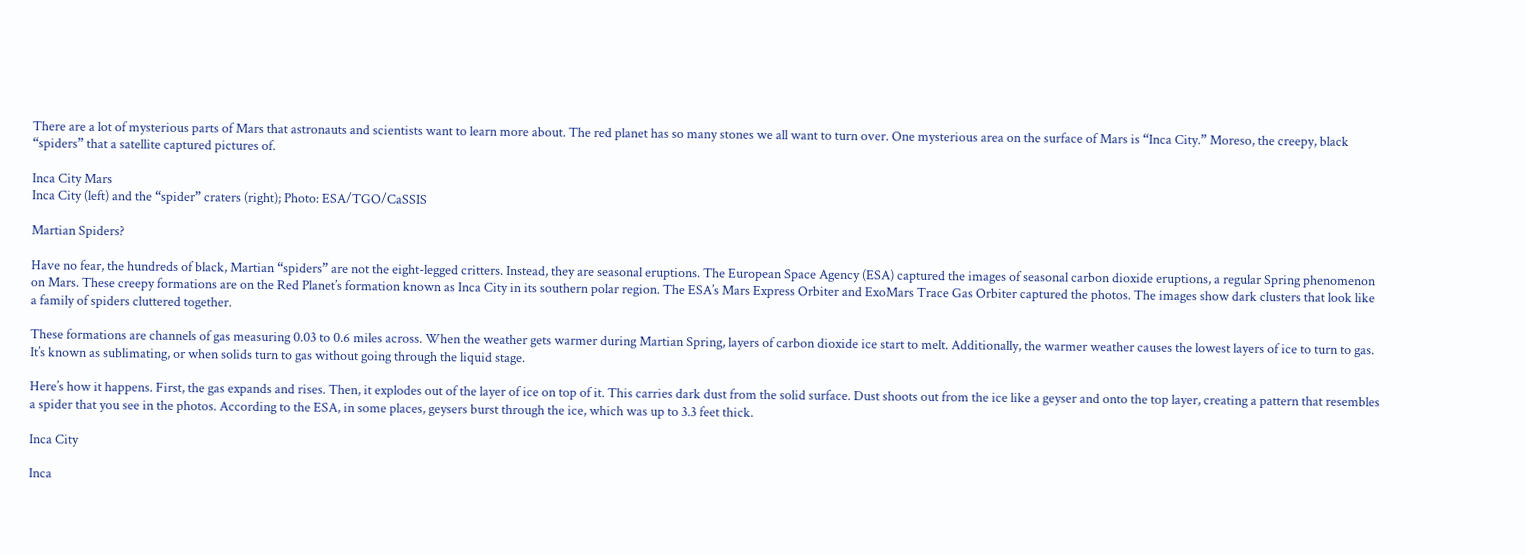There are a lot of mysterious parts of Mars that astronauts and scientists want to learn more about. The red planet has so many stones we all want to turn over. One mysterious area on the surface of Mars is “Inca City.” Moreso, the creepy, black “spiders” that a satellite captured pictures of.

Inca City Mars
Inca City (left) and the “spider” craters (right); Photo: ESA/TGO/CaSSIS

Martian Spiders?

Have no fear, the hundreds of black, Martian “spiders” are not the eight-legged critters. Instead, they are seasonal eruptions. The European Space Agency (ESA) captured the images of seasonal carbon dioxide eruptions, a regular Spring phenomenon on Mars. These creepy formations are on the Red Planet’s formation known as Inca City in its southern polar region. The ESA’s Mars Express Orbiter and ExoMars Trace Gas Orbiter captured the photos. The images show dark clusters that look like a family of spiders cluttered together.

These formations are channels of gas measuring 0.03 to 0.6 miles across. When the weather gets warmer during Martian Spring, layers of carbon dioxide ice start to melt. Additionally, the warmer weather causes the lowest layers of ice to turn to gas. It’s known as sublimating, or when solids turn to gas without going through the liquid stage.

Here’s how it happens. First, the gas expands and rises. Then, it explodes out of the layer of ice on top of it. This carries dark dust from the solid surface. Dust shoots out from the ice like a geyser and onto the top layer, creating a pattern that resembles a spider that you see in the photos. According to the ESA, in some places, geysers burst through the ice, which was up to 3.3 feet thick.

Inca City

Inca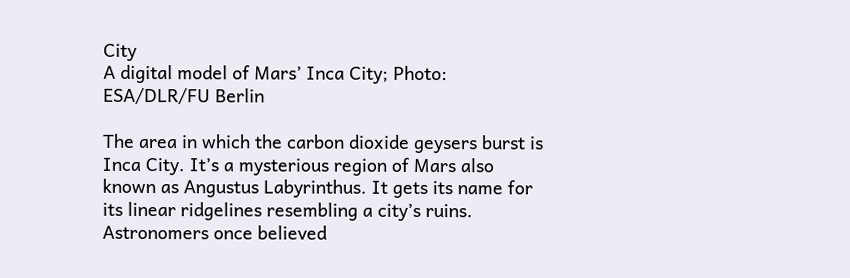City
A digital model of Mars’ Inca City; Photo: ESA/DLR/FU Berlin

The area in which the carbon dioxide geysers burst is Inca City. It’s a mysterious region of Mars also known as Angustus Labyrinthus. It gets its name for its linear ridgelines resembling a city’s ruins. Astronomers once believed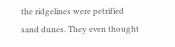the ridgelines were petrified sand dunes. They even thought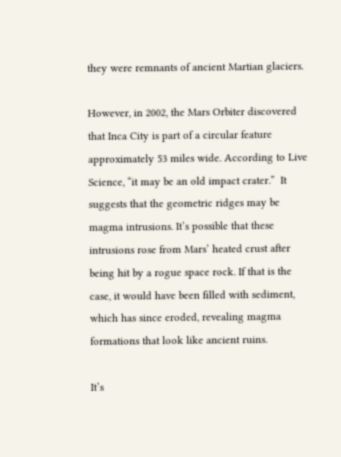they were remnants of ancient Martian glaciers.

However, in 2002, the Mars Orbiter discovered that Inca City is part of a circular feature approximately 53 miles wide. According to Live Science, “it may be an old impact crater.”  It suggests that the geometric ridges may be magma intrusions. It’s possible that these intrusions rose from Mars’ heated crust after being hit by a rogue space rock. If that is the case, it would have been filled with sediment, which has since eroded, revealing magma formations that look like ancient ruins.

It’s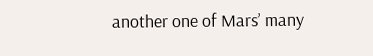another one of Mars’ many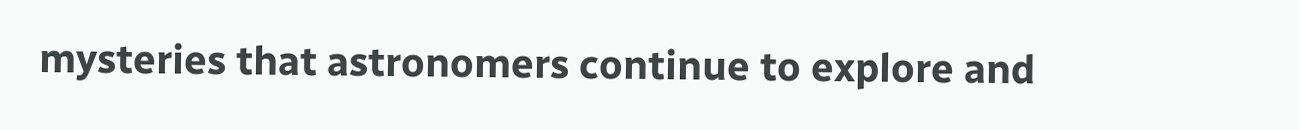mysteries that astronomers continue to explore and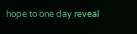hope to one day reveal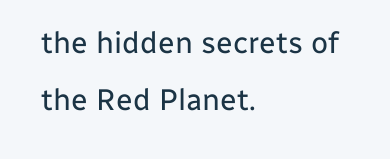the hidden secrets of the Red Planet.